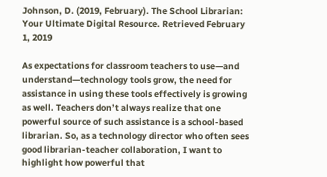Johnson, D. (2019, February). The School Librarian: Your Ultimate Digital Resource. Retrieved February 1, 2019

As expectations for classroom teachers to use—and understand—technology tools grow, the need for assistance in using these tools effectively is growing as well. Teachers don’t always realize that one powerful source of such assistance is a school-based librarian. So, as a technology director who often sees good librarian-teacher collaboration, I want to highlight how powerful that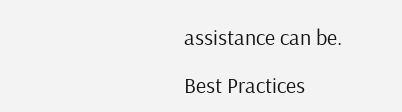assistance can be.

Best Practices